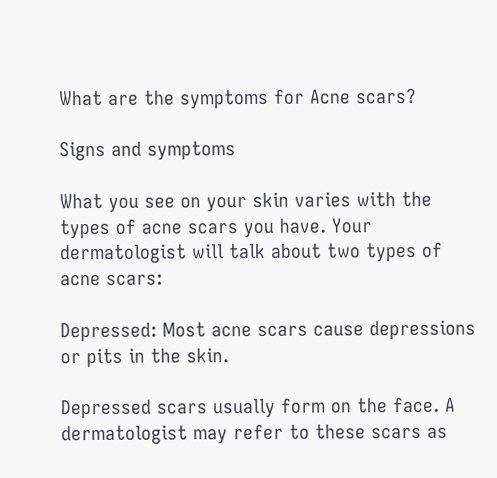What are the symptoms for Acne scars?

Signs and symptoms

What you see on your skin varies with the types of acne scars you have. Your dermatologist will talk about two types of acne scars:

Depressed: Most acne scars cause depressions or pits in the skin.

Depressed scars usually form on the face. A dermatologist may refer to these scars as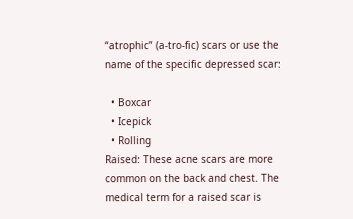“atrophic” (a-tro-fic) scars or use the name of the specific depressed scar:

  • Boxcar
  • Icepick
  • Rolling
Raised: These acne scars are more common on the back and chest. The medical term for a raised scar is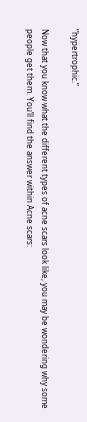“hypertrophic.”

Now that you know what the different types of acne scars look like, you may be wondering why some people get them. You’ll find the answer within Acne scars: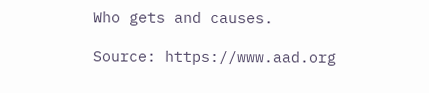Who gets and causes.

Source: https://www.aad.org